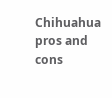Chihuahua pros and cons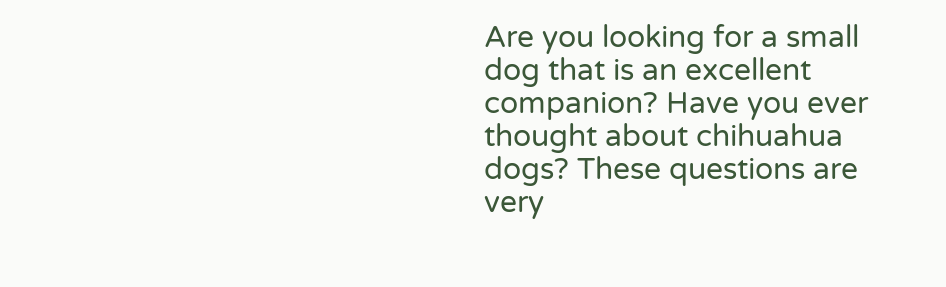Are you looking for a small dog that is an excellent companion? Have you ever thought about chihuahua dogs? These questions are very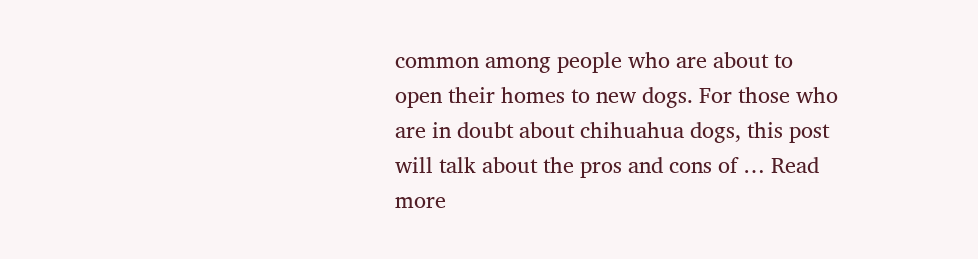common among people who are about to open their homes to new dogs. For those who are in doubt about chihuahua dogs, this post will talk about the pros and cons of … Read more